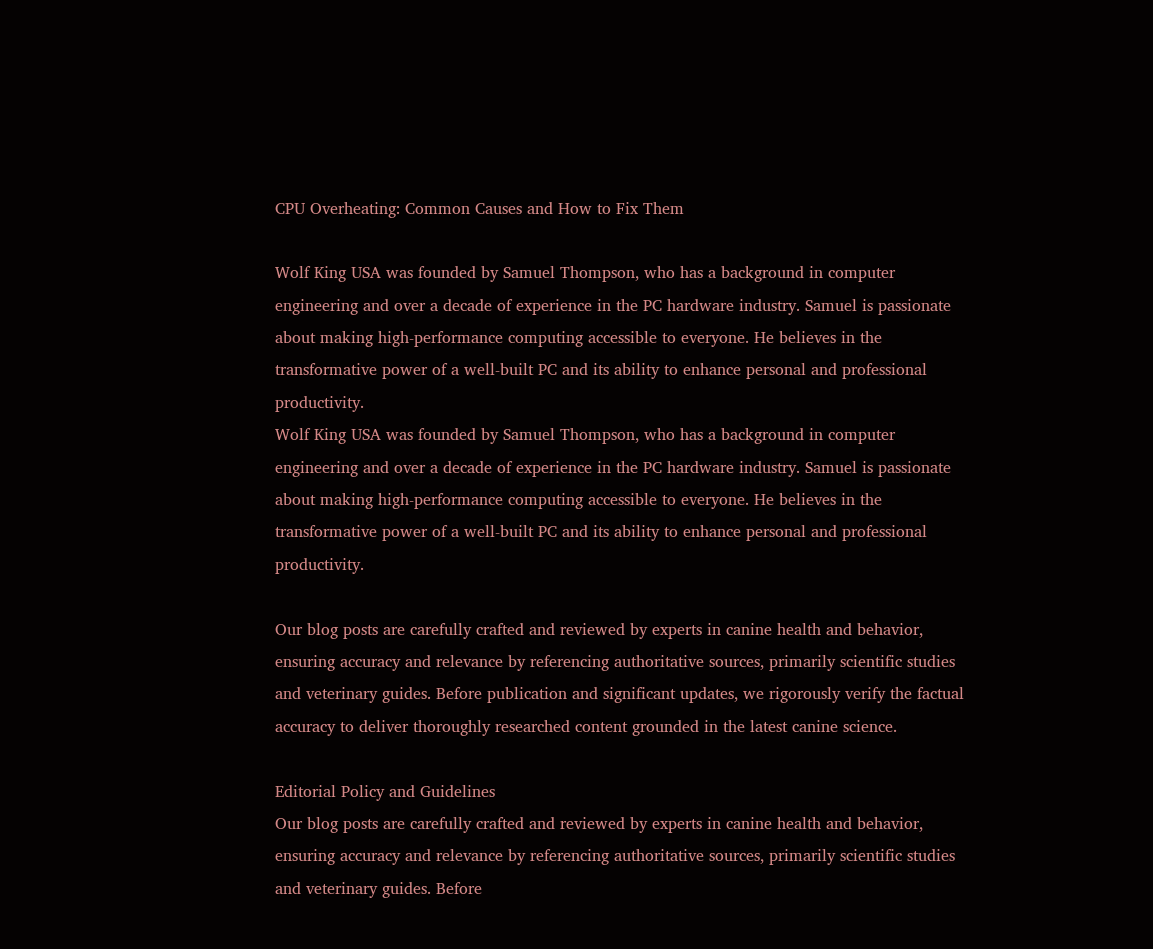CPU Overheating: Common Causes and How to Fix Them

Wolf King USA was founded by Samuel Thompson, who has a background in computer engineering and over a decade of experience in the PC hardware industry. Samuel is passionate about making high-performance computing accessible to everyone. He believes in the transformative power of a well-built PC and its ability to enhance personal and professional productivity.
Wolf King USA was founded by Samuel Thompson, who has a background in computer engineering and over a decade of experience in the PC hardware industry. Samuel is passionate about making high-performance computing accessible to everyone. He believes in the transformative power of a well-built PC and its ability to enhance personal and professional productivity.

Our blog posts are carefully crafted and reviewed by experts in canine health and behavior, ensuring accuracy and relevance by referencing authoritative sources, primarily scientific studies and veterinary guides. Before publication and significant updates, we rigorously verify the factual accuracy to deliver thoroughly researched content grounded in the latest canine science.

Editorial Policy and Guidelines
Our blog posts are carefully crafted and reviewed by experts in canine health and behavior, ensuring accuracy and relevance by referencing authoritative sources, primarily scientific studies and veterinary guides. Before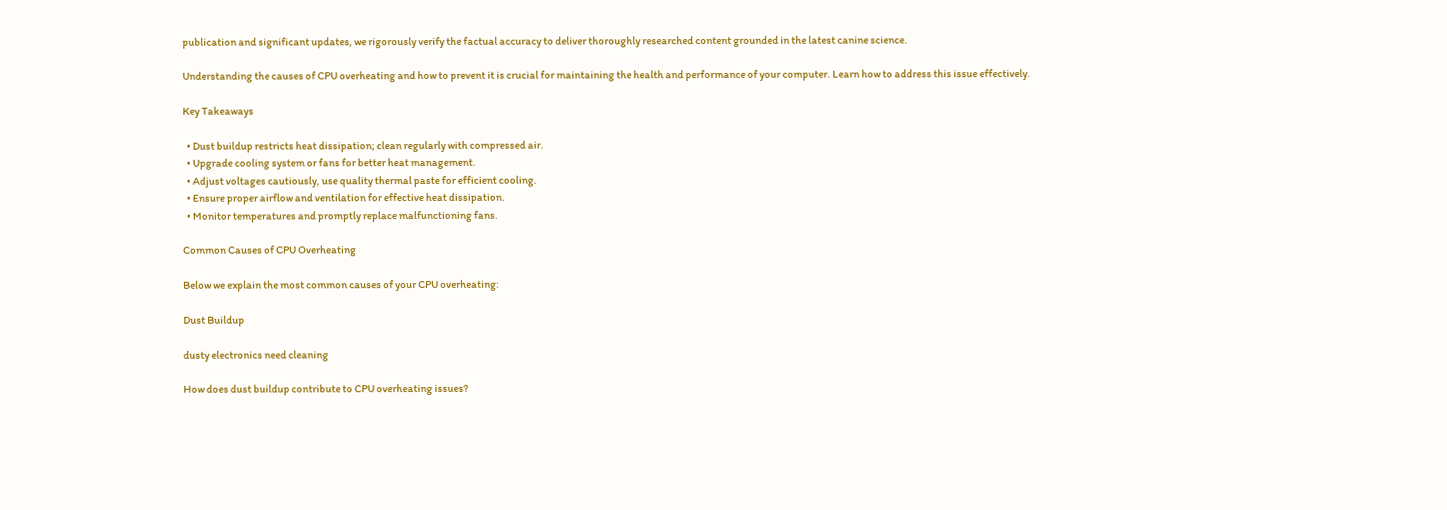publication and significant updates, we rigorously verify the factual accuracy to deliver thoroughly researched content grounded in the latest canine science.

Understanding the causes of CPU overheating and how to prevent it is crucial for maintaining the health and performance of your computer. Learn how to address this issue effectively.

Key Takeaways

  • Dust buildup restricts heat dissipation; clean regularly with compressed air.
  • Upgrade cooling system or fans for better heat management.
  • Adjust voltages cautiously, use quality thermal paste for efficient cooling.
  • Ensure proper airflow and ventilation for effective heat dissipation.
  • Monitor temperatures and promptly replace malfunctioning fans.

Common Causes of CPU Overheating

Below we explain the most common causes of your CPU overheating:

Dust Buildup

dusty electronics need cleaning

How does dust buildup contribute to CPU overheating issues?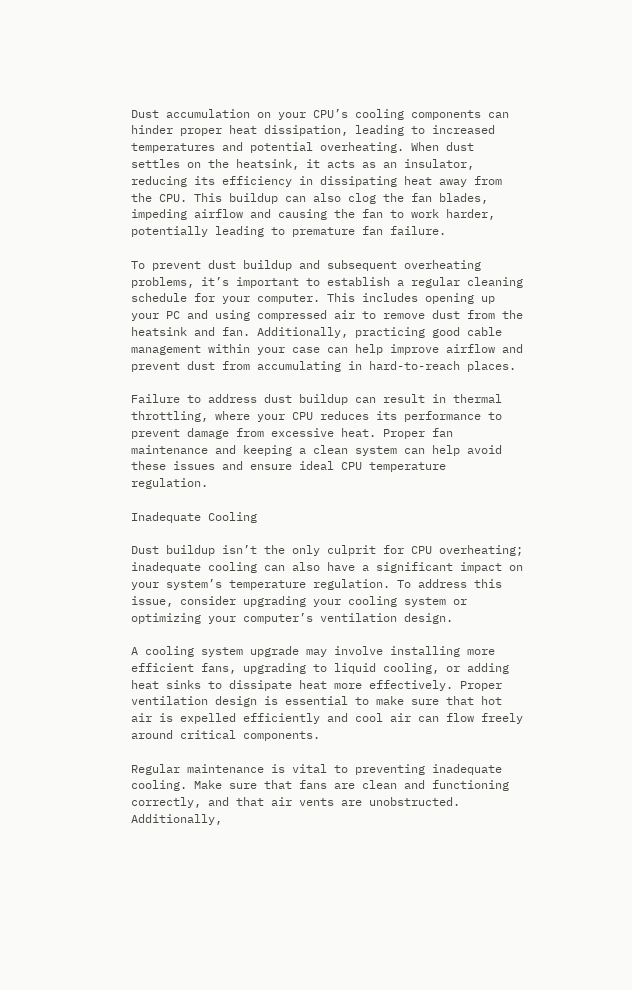Dust accumulation on your CPU’s cooling components can hinder proper heat dissipation, leading to increased temperatures and potential overheating. When dust settles on the heatsink, it acts as an insulator, reducing its efficiency in dissipating heat away from the CPU. This buildup can also clog the fan blades, impeding airflow and causing the fan to work harder, potentially leading to premature fan failure.

To prevent dust buildup and subsequent overheating problems, it’s important to establish a regular cleaning schedule for your computer. This includes opening up your PC and using compressed air to remove dust from the heatsink and fan. Additionally, practicing good cable management within your case can help improve airflow and prevent dust from accumulating in hard-to-reach places.

Failure to address dust buildup can result in thermal throttling, where your CPU reduces its performance to prevent damage from excessive heat. Proper fan maintenance and keeping a clean system can help avoid these issues and ensure ideal CPU temperature regulation.

Inadequate Cooling

Dust buildup isn’t the only culprit for CPU overheating; inadequate cooling can also have a significant impact on your system’s temperature regulation. To address this issue, consider upgrading your cooling system or optimizing your computer’s ventilation design.

A cooling system upgrade may involve installing more efficient fans, upgrading to liquid cooling, or adding heat sinks to dissipate heat more effectively. Proper ventilation design is essential to make sure that hot air is expelled efficiently and cool air can flow freely around critical components.

Regular maintenance is vital to preventing inadequate cooling. Make sure that fans are clean and functioning correctly, and that air vents are unobstructed. Additionally,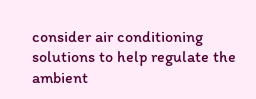consider air conditioning solutions to help regulate the ambient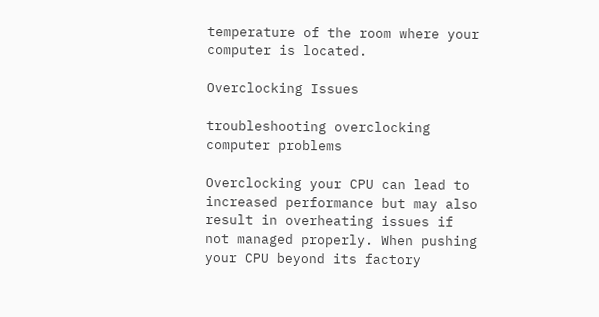temperature of the room where your computer is located.

Overclocking Issues

troubleshooting overclocking computer problems

Overclocking your CPU can lead to increased performance but may also result in overheating issues if not managed properly. When pushing your CPU beyond its factory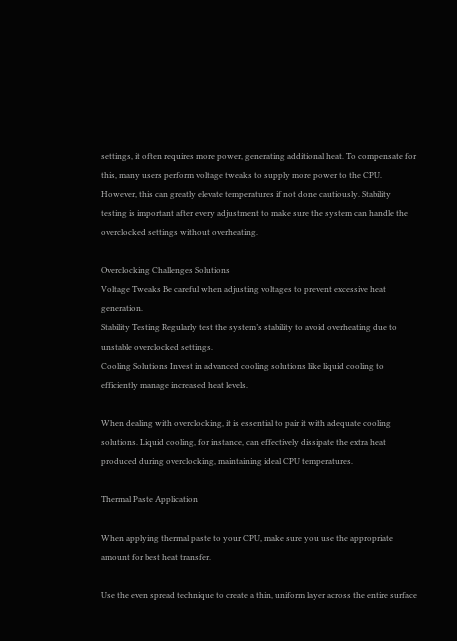settings, it often requires more power, generating additional heat. To compensate for this, many users perform voltage tweaks to supply more power to the CPU. However, this can greatly elevate temperatures if not done cautiously. Stability testing is important after every adjustment to make sure the system can handle the overclocked settings without overheating.

Overclocking Challenges Solutions
Voltage Tweaks Be careful when adjusting voltages to prevent excessive heat generation.
Stability Testing Regularly test the system’s stability to avoid overheating due to unstable overclocked settings.
Cooling Solutions Invest in advanced cooling solutions like liquid cooling to efficiently manage increased heat levels.

When dealing with overclocking, it is essential to pair it with adequate cooling solutions. Liquid cooling, for instance, can effectively dissipate the extra heat produced during overclocking, maintaining ideal CPU temperatures.

Thermal Paste Application

When applying thermal paste to your CPU, make sure you use the appropriate amount for best heat transfer.

Use the even spread technique to create a thin, uniform layer across the entire surface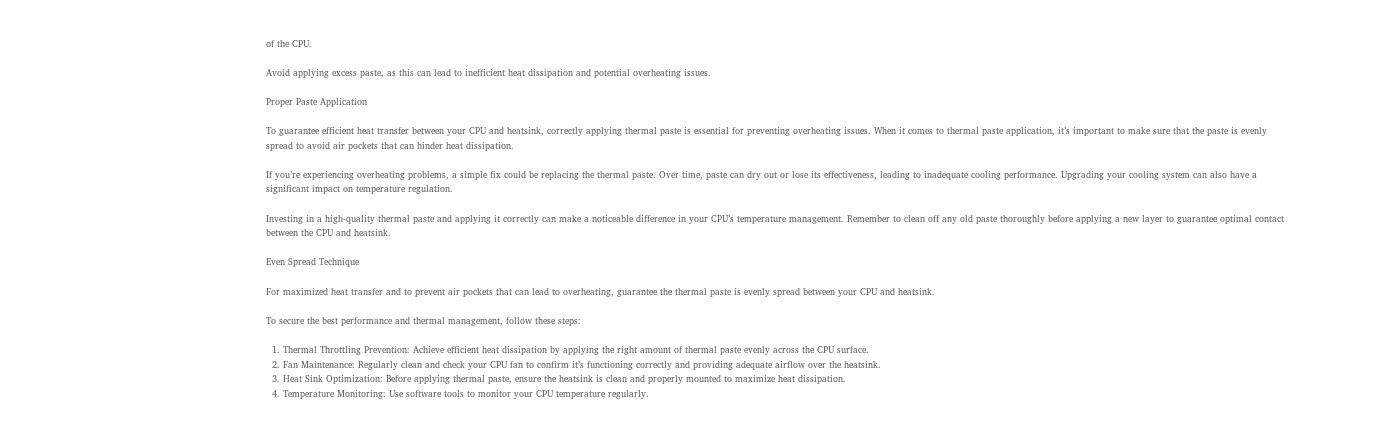of the CPU.

Avoid applying excess paste, as this can lead to inefficient heat dissipation and potential overheating issues.

Proper Paste Application

To guarantee efficient heat transfer between your CPU and heatsink, correctly applying thermal paste is essential for preventing overheating issues. When it comes to thermal paste application, it’s important to make sure that the paste is evenly spread to avoid air pockets that can hinder heat dissipation.

If you’re experiencing overheating problems, a simple fix could be replacing the thermal paste. Over time, paste can dry out or lose its effectiveness, leading to inadequate cooling performance. Upgrading your cooling system can also have a significant impact on temperature regulation.

Investing in a high-quality thermal paste and applying it correctly can make a noticeable difference in your CPU’s temperature management. Remember to clean off any old paste thoroughly before applying a new layer to guarantee optimal contact between the CPU and heatsink.

Even Spread Technique

For maximized heat transfer and to prevent air pockets that can lead to overheating, guarantee the thermal paste is evenly spread between your CPU and heatsink.

To secure the best performance and thermal management, follow these steps:

  1. Thermal Throttling Prevention: Achieve efficient heat dissipation by applying the right amount of thermal paste evenly across the CPU surface.
  2. Fan Maintenance: Regularly clean and check your CPU fan to confirm it’s functioning correctly and providing adequate airflow over the heatsink.
  3. Heat Sink Optimization: Before applying thermal paste, ensure the heatsink is clean and properly mounted to maximize heat dissipation.
  4. Temperature Monitoring: Use software tools to monitor your CPU temperature regularly.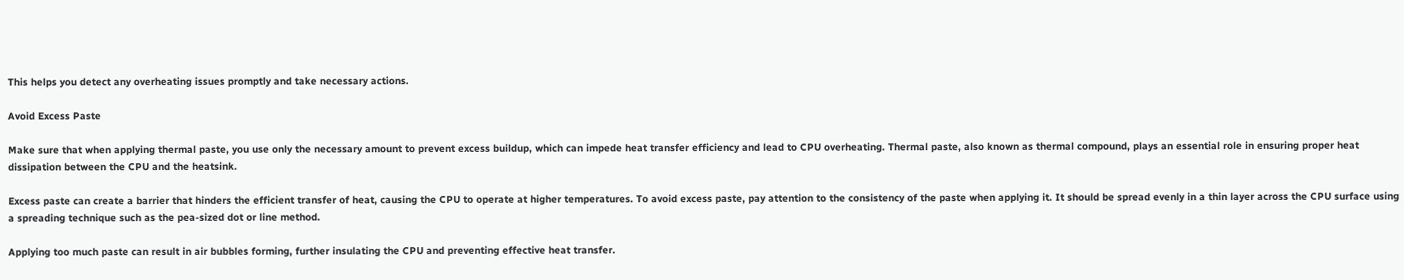This helps you detect any overheating issues promptly and take necessary actions.

Avoid Excess Paste

Make sure that when applying thermal paste, you use only the necessary amount to prevent excess buildup, which can impede heat transfer efficiency and lead to CPU overheating. Thermal paste, also known as thermal compound, plays an essential role in ensuring proper heat dissipation between the CPU and the heatsink.

Excess paste can create a barrier that hinders the efficient transfer of heat, causing the CPU to operate at higher temperatures. To avoid excess paste, pay attention to the consistency of the paste when applying it. It should be spread evenly in a thin layer across the CPU surface using a spreading technique such as the pea-sized dot or line method.

Applying too much paste can result in air bubbles forming, further insulating the CPU and preventing effective heat transfer.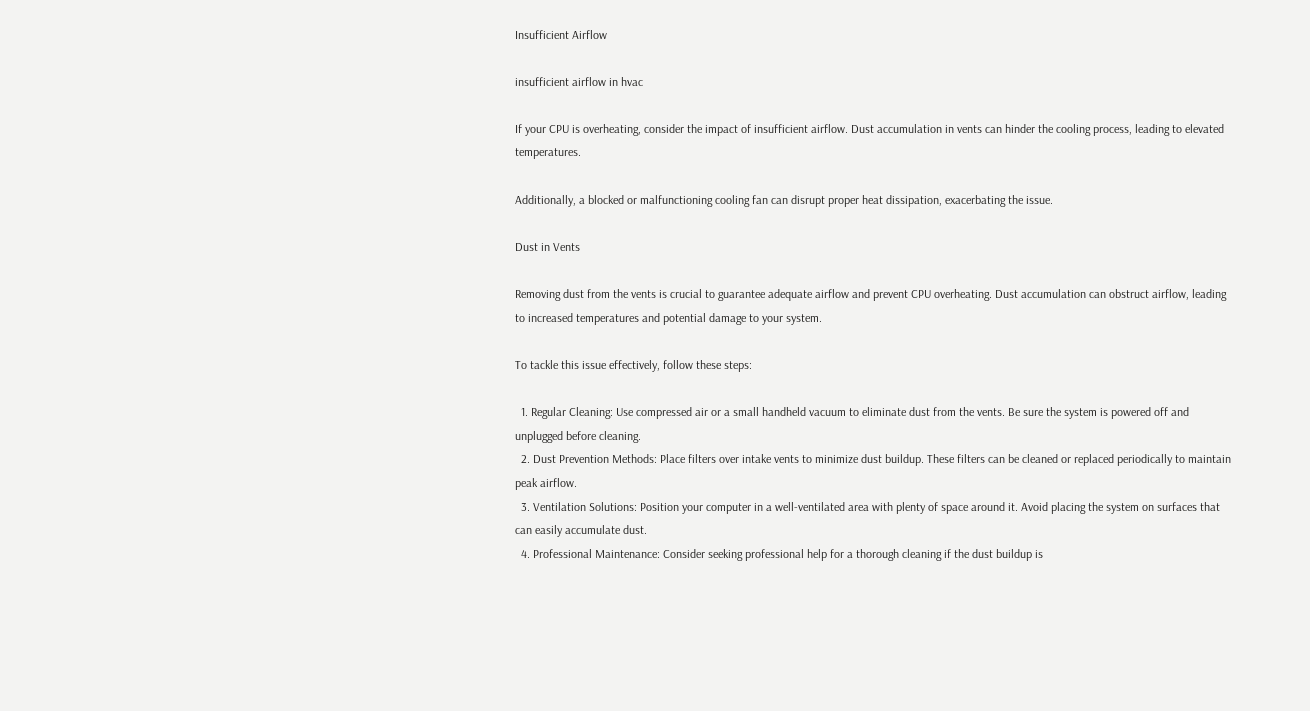Insufficient Airflow

insufficient airflow in hvac

If your CPU is overheating, consider the impact of insufficient airflow. Dust accumulation in vents can hinder the cooling process, leading to elevated temperatures.

Additionally, a blocked or malfunctioning cooling fan can disrupt proper heat dissipation, exacerbating the issue.

Dust in Vents

Removing dust from the vents is crucial to guarantee adequate airflow and prevent CPU overheating. Dust accumulation can obstruct airflow, leading to increased temperatures and potential damage to your system.

To tackle this issue effectively, follow these steps:

  1. Regular Cleaning: Use compressed air or a small handheld vacuum to eliminate dust from the vents. Be sure the system is powered off and unplugged before cleaning.
  2. Dust Prevention Methods: Place filters over intake vents to minimize dust buildup. These filters can be cleaned or replaced periodically to maintain peak airflow.
  3. Ventilation Solutions: Position your computer in a well-ventilated area with plenty of space around it. Avoid placing the system on surfaces that can easily accumulate dust.
  4. Professional Maintenance: Consider seeking professional help for a thorough cleaning if the dust buildup is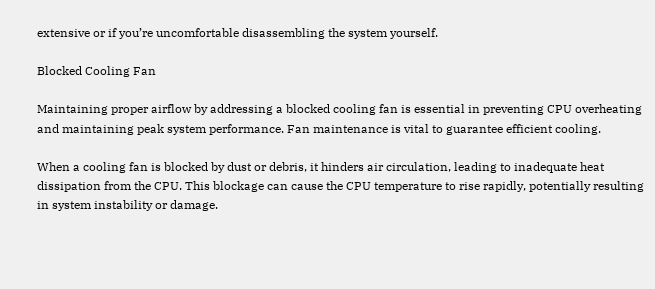extensive or if you’re uncomfortable disassembling the system yourself.

Blocked Cooling Fan

Maintaining proper airflow by addressing a blocked cooling fan is essential in preventing CPU overheating and maintaining peak system performance. Fan maintenance is vital to guarantee efficient cooling.

When a cooling fan is blocked by dust or debris, it hinders air circulation, leading to inadequate heat dissipation from the CPU. This blockage can cause the CPU temperature to rise rapidly, potentially resulting in system instability or damage.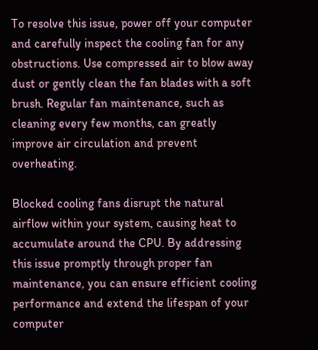To resolve this issue, power off your computer and carefully inspect the cooling fan for any obstructions. Use compressed air to blow away dust or gently clean the fan blades with a soft brush. Regular fan maintenance, such as cleaning every few months, can greatly improve air circulation and prevent overheating.

Blocked cooling fans disrupt the natural airflow within your system, causing heat to accumulate around the CPU. By addressing this issue promptly through proper fan maintenance, you can ensure efficient cooling performance and extend the lifespan of your computer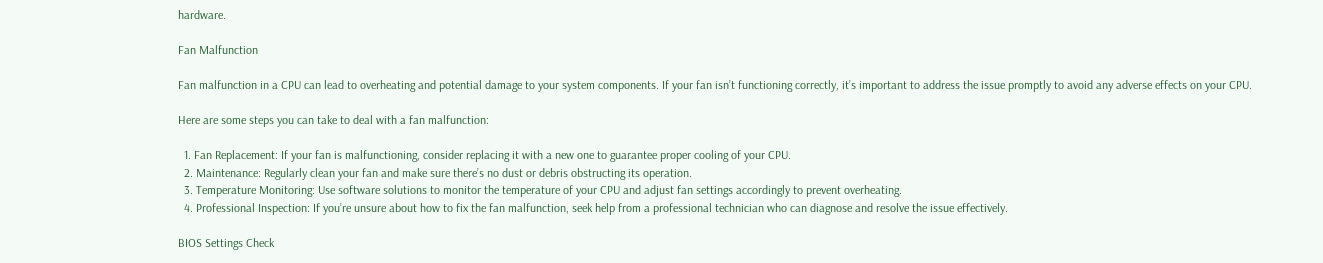hardware.

Fan Malfunction

Fan malfunction in a CPU can lead to overheating and potential damage to your system components. If your fan isn’t functioning correctly, it’s important to address the issue promptly to avoid any adverse effects on your CPU.

Here are some steps you can take to deal with a fan malfunction:

  1. Fan Replacement: If your fan is malfunctioning, consider replacing it with a new one to guarantee proper cooling of your CPU.
  2. Maintenance: Regularly clean your fan and make sure there’s no dust or debris obstructing its operation.
  3. Temperature Monitoring: Use software solutions to monitor the temperature of your CPU and adjust fan settings accordingly to prevent overheating.
  4. Professional Inspection: If you’re unsure about how to fix the fan malfunction, seek help from a professional technician who can diagnose and resolve the issue effectively.

BIOS Settings Check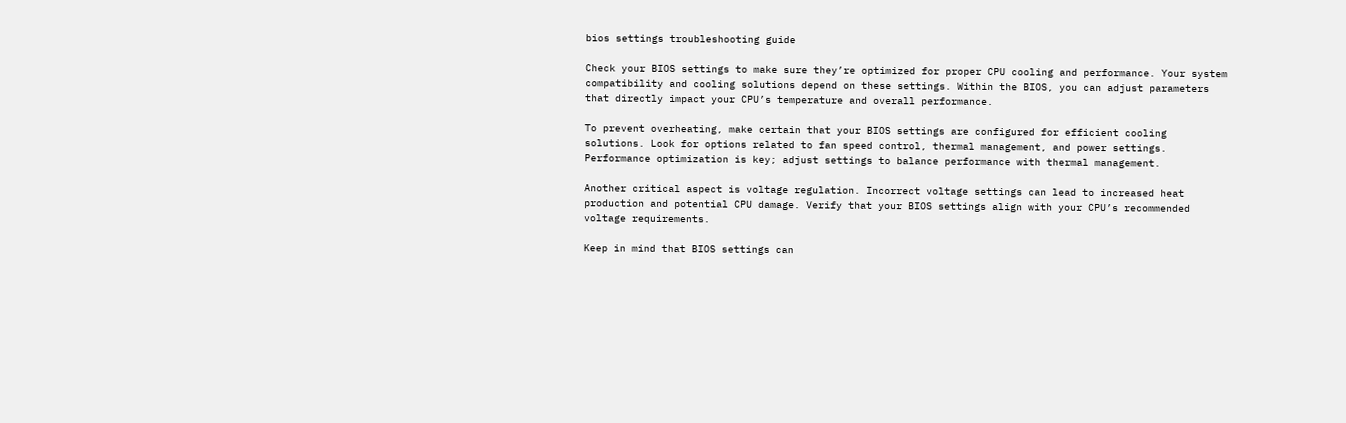bios settings troubleshooting guide

Check your BIOS settings to make sure they’re optimized for proper CPU cooling and performance. Your system compatibility and cooling solutions depend on these settings. Within the BIOS, you can adjust parameters that directly impact your CPU’s temperature and overall performance.

To prevent overheating, make certain that your BIOS settings are configured for efficient cooling solutions. Look for options related to fan speed control, thermal management, and power settings. Performance optimization is key; adjust settings to balance performance with thermal management.

Another critical aspect is voltage regulation. Incorrect voltage settings can lead to increased heat production and potential CPU damage. Verify that your BIOS settings align with your CPU’s recommended voltage requirements.

Keep in mind that BIOS settings can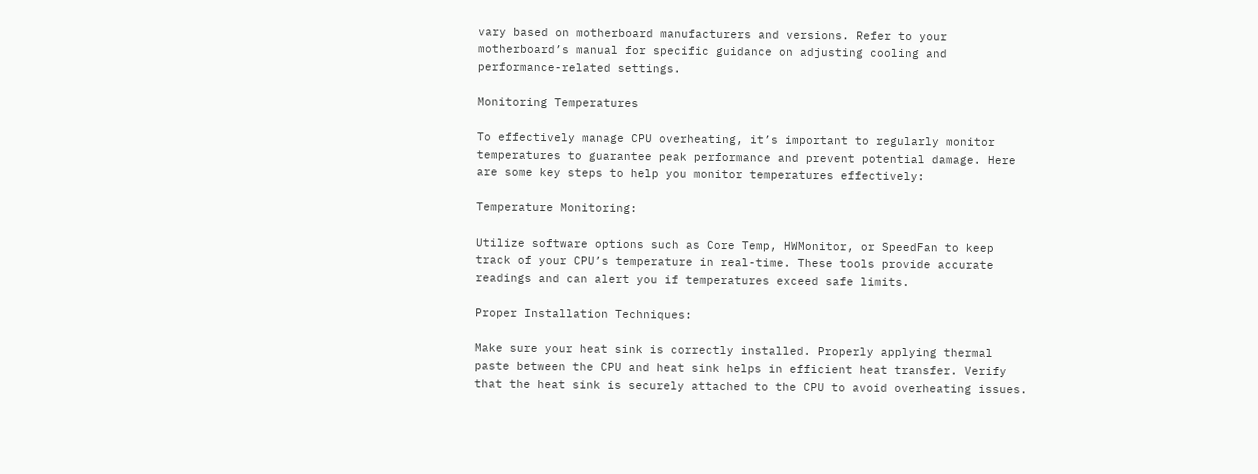vary based on motherboard manufacturers and versions. Refer to your motherboard’s manual for specific guidance on adjusting cooling and performance-related settings.

Monitoring Temperatures

To effectively manage CPU overheating, it’s important to regularly monitor temperatures to guarantee peak performance and prevent potential damage. Here are some key steps to help you monitor temperatures effectively:

Temperature Monitoring:

Utilize software options such as Core Temp, HWMonitor, or SpeedFan to keep track of your CPU’s temperature in real-time. These tools provide accurate readings and can alert you if temperatures exceed safe limits.

Proper Installation Techniques:

Make sure your heat sink is correctly installed. Properly applying thermal paste between the CPU and heat sink helps in efficient heat transfer. Verify that the heat sink is securely attached to the CPU to avoid overheating issues.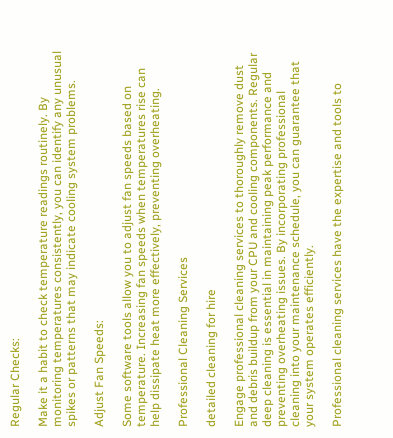Regular Checks:

Make it a habit to check temperature readings routinely. By monitoring temperatures consistently, you can identify any unusual spikes or patterns that may indicate cooling system problems.

Adjust Fan Speeds:

Some software tools allow you to adjust fan speeds based on temperature. Increasing fan speeds when temperatures rise can help dissipate heat more effectively, preventing overheating.

Professional Cleaning Services

detailed cleaning for hire

Engage professional cleaning services to thoroughly remove dust and debris buildup from your CPU and cooling components. Regular deep cleaning is essential in maintaining peak performance and preventing overheating issues. By incorporating professional cleaning into your maintenance schedule, you can guarantee that your system operates efficiently.

Professional cleaning services have the expertise and tools to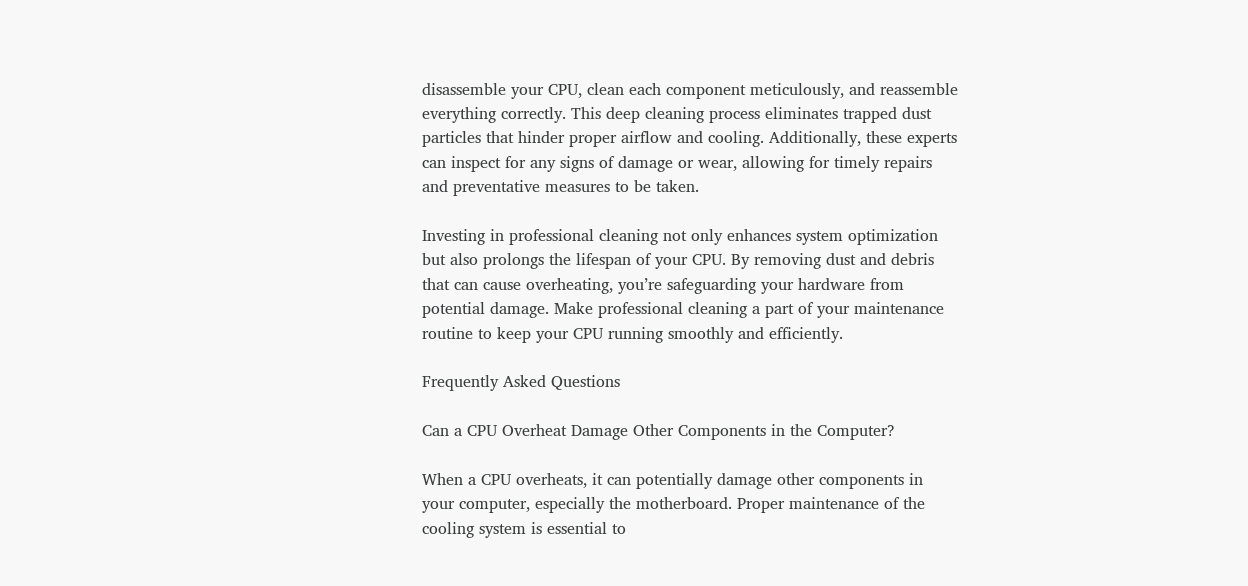disassemble your CPU, clean each component meticulously, and reassemble everything correctly. This deep cleaning process eliminates trapped dust particles that hinder proper airflow and cooling. Additionally, these experts can inspect for any signs of damage or wear, allowing for timely repairs and preventative measures to be taken.

Investing in professional cleaning not only enhances system optimization but also prolongs the lifespan of your CPU. By removing dust and debris that can cause overheating, you’re safeguarding your hardware from potential damage. Make professional cleaning a part of your maintenance routine to keep your CPU running smoothly and efficiently.

Frequently Asked Questions

Can a CPU Overheat Damage Other Components in the Computer?

When a CPU overheats, it can potentially damage other components in your computer, especially the motherboard. Proper maintenance of the cooling system is essential to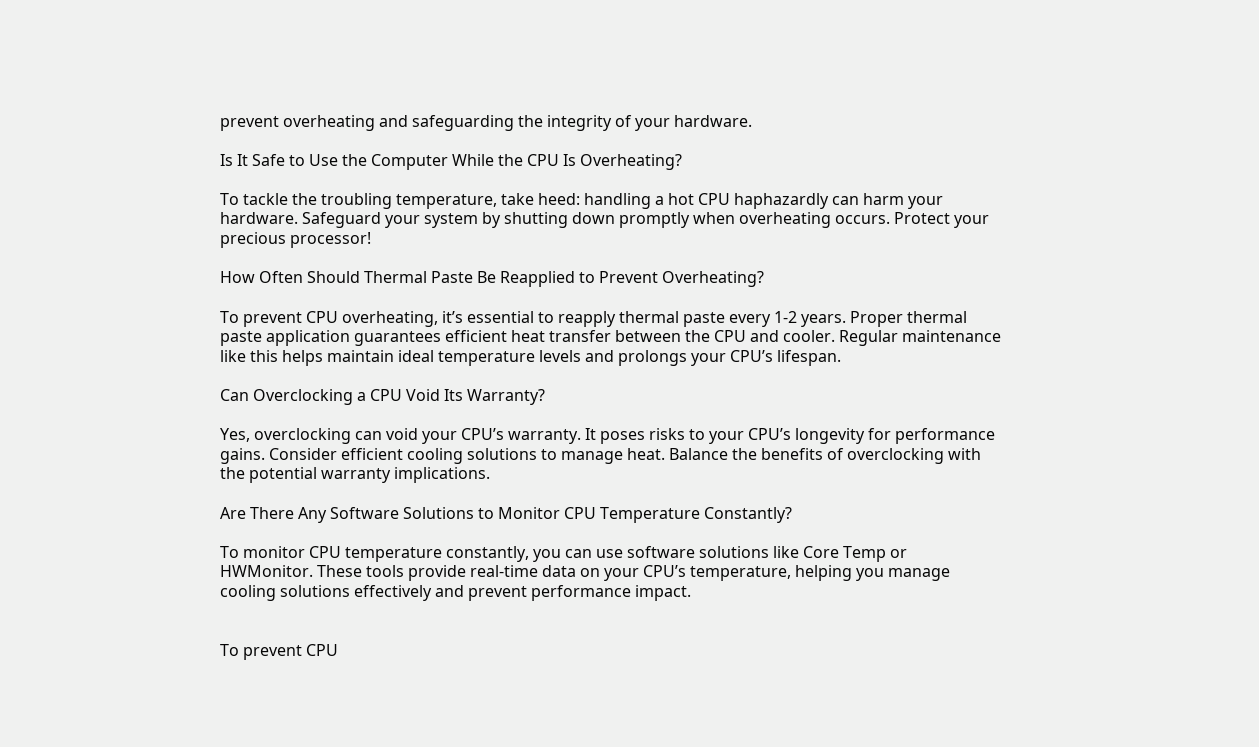prevent overheating and safeguarding the integrity of your hardware.

Is It Safe to Use the Computer While the CPU Is Overheating?

To tackle the troubling temperature, take heed: handling a hot CPU haphazardly can harm your hardware. Safeguard your system by shutting down promptly when overheating occurs. Protect your precious processor!

How Often Should Thermal Paste Be Reapplied to Prevent Overheating?

To prevent CPU overheating, it’s essential to reapply thermal paste every 1-2 years. Proper thermal paste application guarantees efficient heat transfer between the CPU and cooler. Regular maintenance like this helps maintain ideal temperature levels and prolongs your CPU’s lifespan.

Can Overclocking a CPU Void Its Warranty?

Yes, overclocking can void your CPU’s warranty. It poses risks to your CPU’s longevity for performance gains. Consider efficient cooling solutions to manage heat. Balance the benefits of overclocking with the potential warranty implications.

Are There Any Software Solutions to Monitor CPU Temperature Constantly?

To monitor CPU temperature constantly, you can use software solutions like Core Temp or HWMonitor. These tools provide real-time data on your CPU’s temperature, helping you manage cooling solutions effectively and prevent performance impact.


To prevent CPU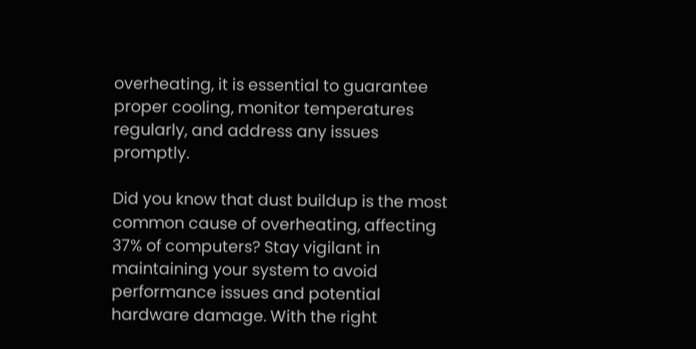overheating, it is essential to guarantee proper cooling, monitor temperatures regularly, and address any issues promptly.

Did you know that dust buildup is the most common cause of overheating, affecting 37% of computers? Stay vigilant in maintaining your system to avoid performance issues and potential hardware damage. With the right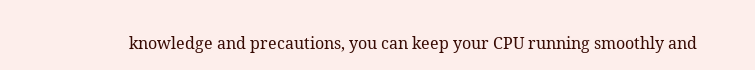knowledge and precautions, you can keep your CPU running smoothly and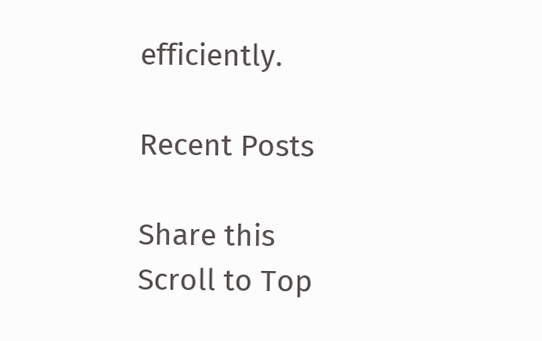efficiently.

Recent Posts

Share this
Scroll to Top